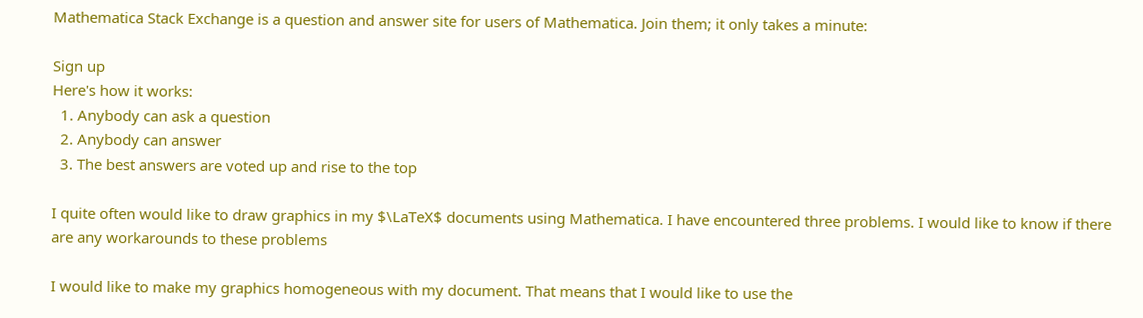Mathematica Stack Exchange is a question and answer site for users of Mathematica. Join them; it only takes a minute:

Sign up
Here's how it works:
  1. Anybody can ask a question
  2. Anybody can answer
  3. The best answers are voted up and rise to the top

I quite often would like to draw graphics in my $\LaTeX$ documents using Mathematica. I have encountered three problems. I would like to know if there are any workarounds to these problems

I would like to make my graphics homogeneous with my document. That means that I would like to use the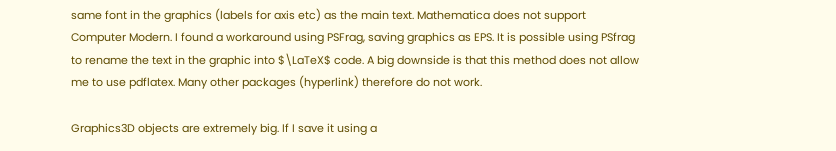same font in the graphics (labels for axis etc) as the main text. Mathematica does not support Computer Modern. I found a workaround using PSFrag, saving graphics as EPS. It is possible using PSfrag to rename the text in the graphic into $\LaTeX$ code. A big downside is that this method does not allow me to use pdflatex. Many other packages (hyperlink) therefore do not work.

Graphics3D objects are extremely big. If I save it using a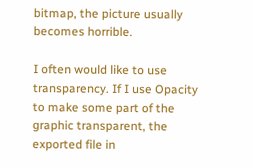bitmap, the picture usually becomes horrible.

I often would like to use transparency. If I use Opacity to make some part of the graphic transparent, the exported file in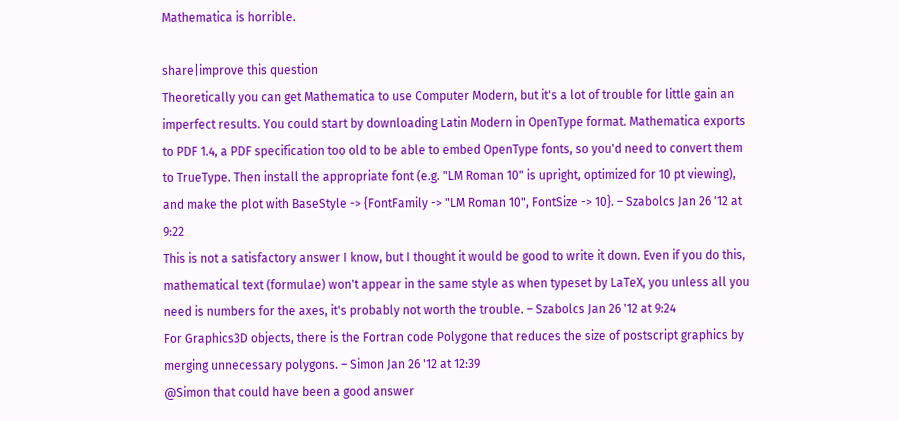Mathematica is horrible.

share|improve this question
Theoretically you can get Mathematica to use Computer Modern, but it's a lot of trouble for little gain an imperfect results. You could start by downloading Latin Modern in OpenType format. Mathematica exports to PDF 1.4, a PDF specification too old to be able to embed OpenType fonts, so you'd need to convert them to TrueType. Then install the appropriate font (e.g. "LM Roman 10" is upright, optimized for 10 pt viewing), and make the plot with BaseStyle -> {FontFamily -> "LM Roman 10", FontSize -> 10}. – Szabolcs Jan 26 '12 at 9:22
This is not a satisfactory answer I know, but I thought it would be good to write it down. Even if you do this, mathematical text (formulae) won't appear in the same style as when typeset by LaTeX, you unless all you need is numbers for the axes, it's probably not worth the trouble. – Szabolcs Jan 26 '12 at 9:24
For Graphics3D objects, there is the Fortran code Polygone that reduces the size of postscript graphics by merging unnecessary polygons. – Simon Jan 26 '12 at 12:39
@Simon that could have been a good answer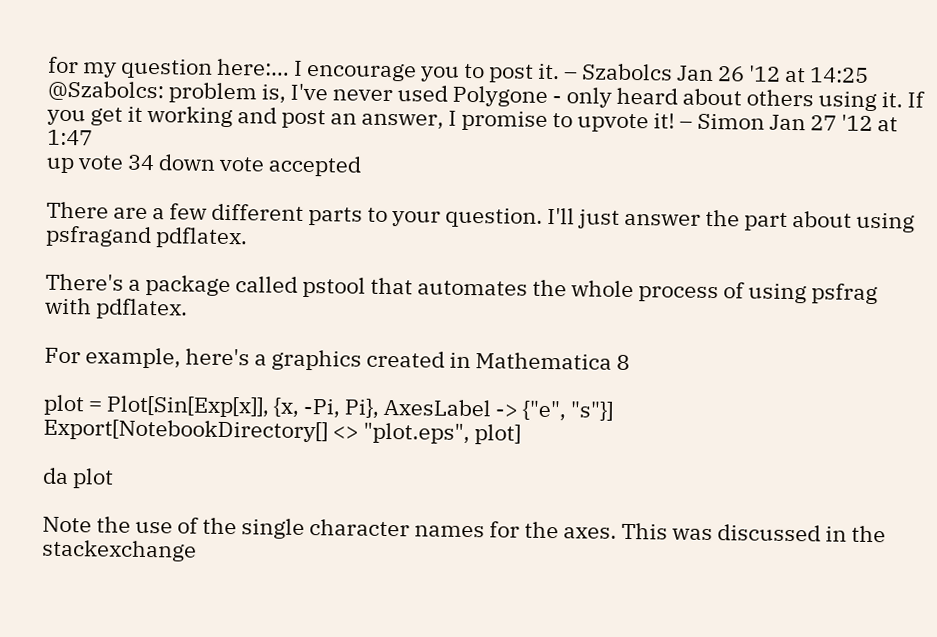for my question here:… I encourage you to post it. – Szabolcs Jan 26 '12 at 14:25
@Szabolcs: problem is, I've never used Polygone - only heard about others using it. If you get it working and post an answer, I promise to upvote it! – Simon Jan 27 '12 at 1:47
up vote 34 down vote accepted

There are a few different parts to your question. I'll just answer the part about using psfragand pdflatex.

There's a package called pstool that automates the whole process of using psfrag with pdflatex.

For example, here's a graphics created in Mathematica 8

plot = Plot[Sin[Exp[x]], {x, -Pi, Pi}, AxesLabel -> {"e", "s"}]
Export[NotebookDirectory[] <> "plot.eps", plot]

da plot

Note the use of the single character names for the axes. This was discussed in the stackexchange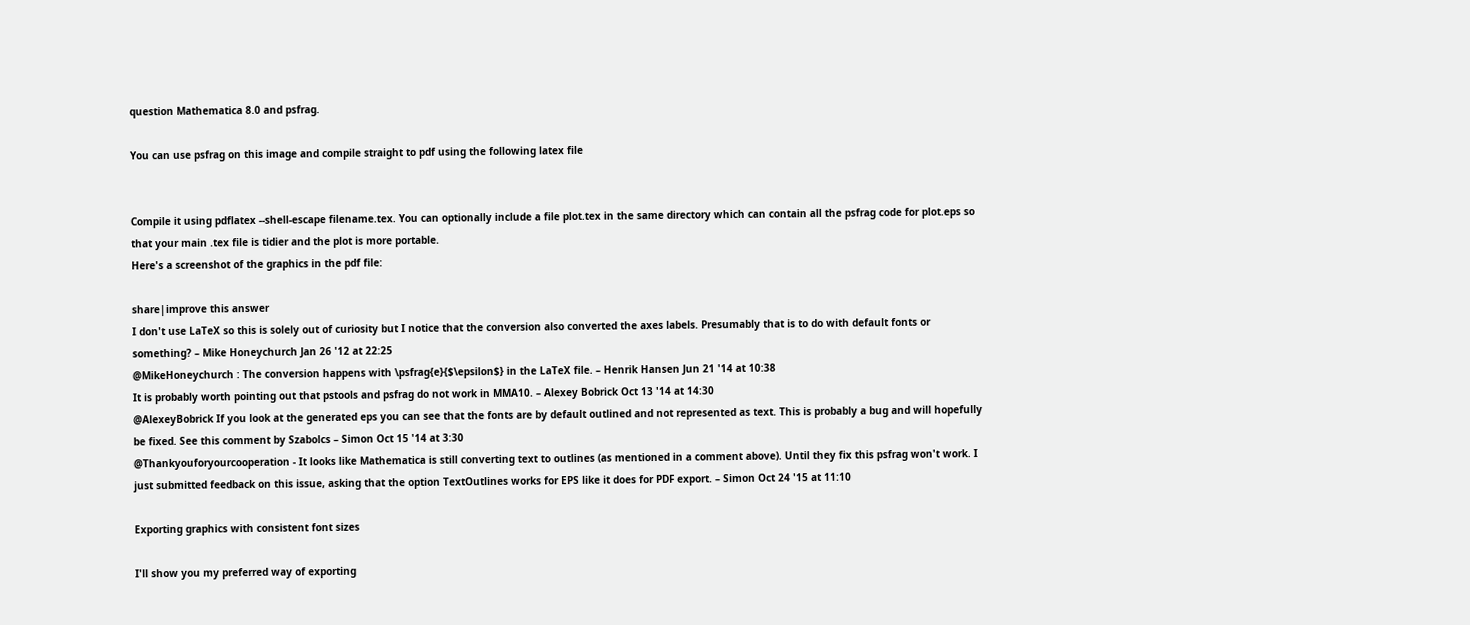question Mathematica 8.0 and psfrag.

You can use psfrag on this image and compile straight to pdf using the following latex file


Compile it using pdflatex --shell-escape filename.tex. You can optionally include a file plot.tex in the same directory which can contain all the psfrag code for plot.eps so that your main .tex file is tidier and the plot is more portable.
Here's a screenshot of the graphics in the pdf file:

share|improve this answer
I don't use LaTeX so this is solely out of curiosity but I notice that the conversion also converted the axes labels. Presumably that is to do with default fonts or something? – Mike Honeychurch Jan 26 '12 at 22:25
@MikeHoneychurch : The conversion happens with \psfrag{e}{$\epsilon$} in the LaTeX file. – Henrik Hansen Jun 21 '14 at 10:38
It is probably worth pointing out that pstools and psfrag do not work in MMA10. – Alexey Bobrick Oct 13 '14 at 14:30
@AlexeyBobrick If you look at the generated eps you can see that the fonts are by default outlined and not represented as text. This is probably a bug and will hopefully be fixed. See this comment by Szabolcs – Simon Oct 15 '14 at 3:30
@Thankyouforyourcooperation - It looks like Mathematica is still converting text to outlines (as mentioned in a comment above). Until they fix this psfrag won't work. I just submitted feedback on this issue, asking that the option TextOutlines works for EPS like it does for PDF export. – Simon Oct 24 '15 at 11:10

Exporting graphics with consistent font sizes

I'll show you my preferred way of exporting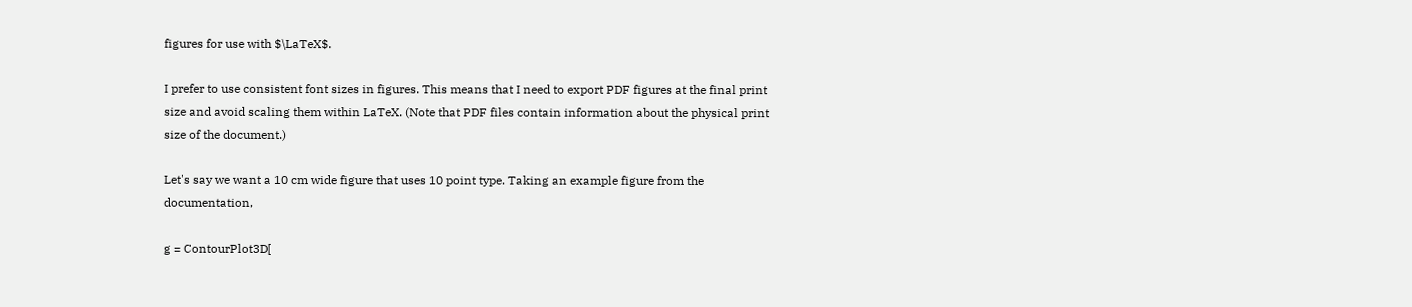figures for use with $\LaTeX$.

I prefer to use consistent font sizes in figures. This means that I need to export PDF figures at the final print size and avoid scaling them within LaTeX. (Note that PDF files contain information about the physical print size of the document.)

Let's say we want a 10 cm wide figure that uses 10 point type. Taking an example figure from the documentation,

g = ContourPlot3D[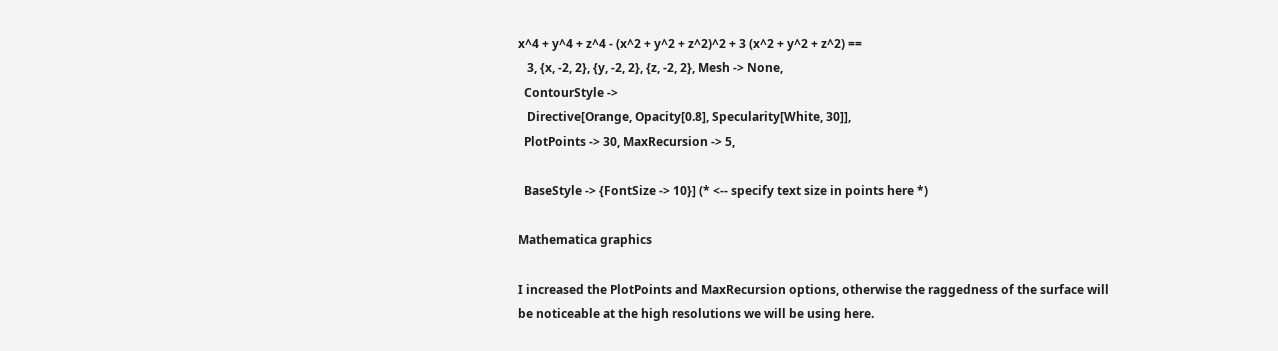x^4 + y^4 + z^4 - (x^2 + y^2 + z^2)^2 + 3 (x^2 + y^2 + z^2) ==
   3, {x, -2, 2}, {y, -2, 2}, {z, -2, 2}, Mesh -> None,
  ContourStyle ->
   Directive[Orange, Opacity[0.8], Specularity[White, 30]],
  PlotPoints -> 30, MaxRecursion -> 5,

  BaseStyle -> {FontSize -> 10}] (* <-- specify text size in points here *)

Mathematica graphics

I increased the PlotPoints and MaxRecursion options, otherwise the raggedness of the surface will be noticeable at the high resolutions we will be using here.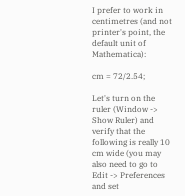I prefer to work in centimetres (and not printer's point, the default unit of Mathematica):

cm = 72/2.54;

Let's turn on the ruler (Window -> Show Ruler) and verify that the following is really 10 cm wide (you may also need to go to Edit -> Preferences and set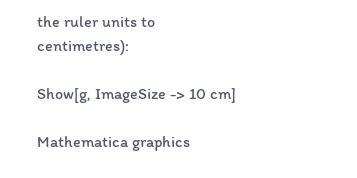the ruler units to centimetres):

Show[g, ImageSize -> 10 cm]

Mathematica graphics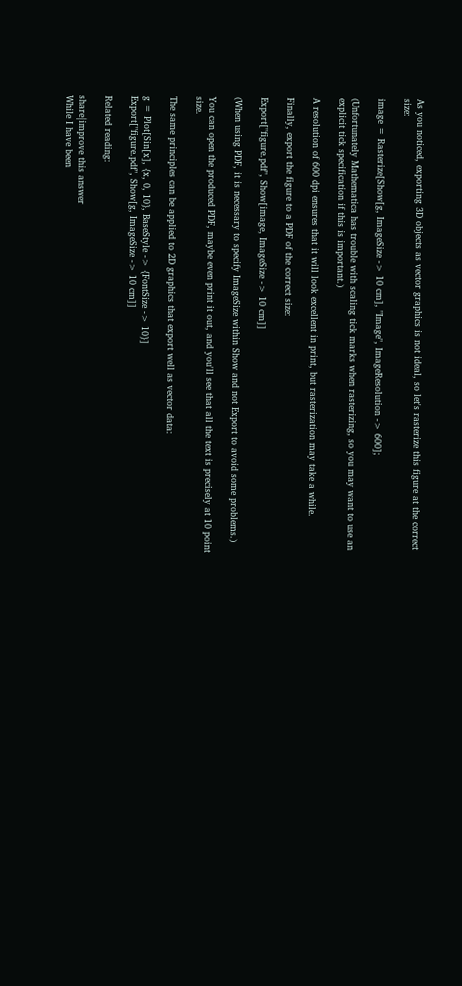As you noticed, exporting 3D objects as vector graphics is not ideal, so let's rasterize this figure at the correct size:

image = Rasterize[Show[g, ImageSize -> 10 cm], "Image", ImageResolution -> 600];

(Unfortunately Mathematica has trouble with scaling tick marks when rasterizing, so you may want to use an explicit tick specification if this is important.)

A resolution of 600 dpi ensures that it will look excellent in print, but rasterization may take a while.

Finally, export the figure to a PDF of the correct size:

Export["figure.pdf", Show[image, ImageSize -> 10 cm]]

(When using PDF, it is necessary to specify ImageSize within Show and not Export to avoid some problems.)

You can open the produced PDF, maybe even print it out, and you'll see that all the text is precisely at 10 point size.

The same principles can be applied to 2D graphics that export well as vector data:

g = Plot[Sin[x], {x, 0, 10}, BaseStyle -> {FontSize -> 10}]
Export["figure.pdf", Show[g, ImageSize -> 10 cm]]

Related reading:

share|improve this answer
While I have been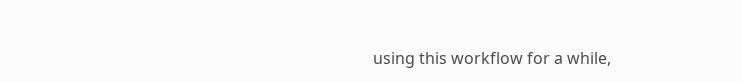using this workflow for a while,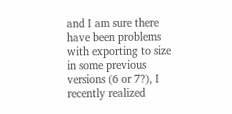and I am sure there have been problems with exporting to size in some previous versions (6 or 7?), I recently realized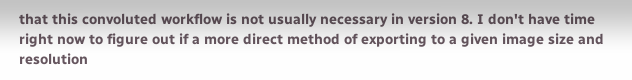that this convoluted workflow is not usually necessary in version 8. I don't have time right now to figure out if a more direct method of exporting to a given image size and resolution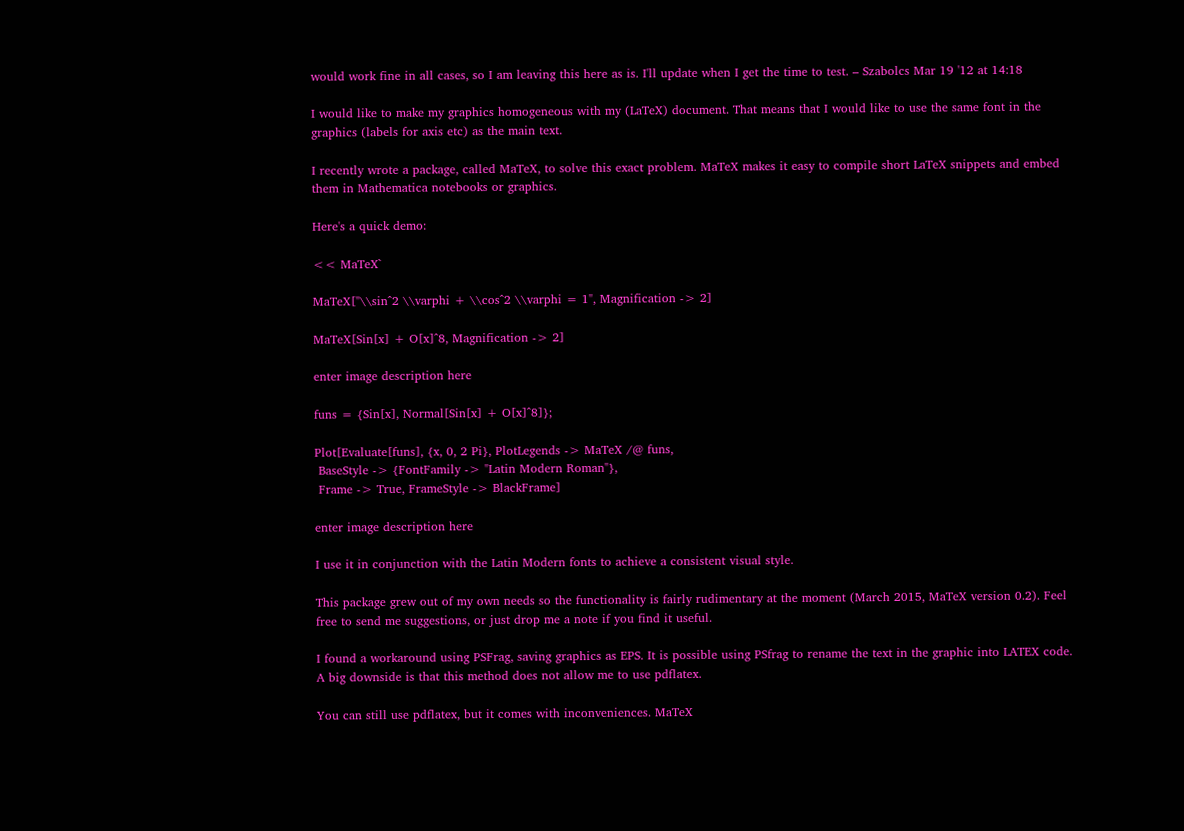would work fine in all cases, so I am leaving this here as is. I'll update when I get the time to test. – Szabolcs Mar 19 '12 at 14:18

I would like to make my graphics homogeneous with my (LaTeX) document. That means that I would like to use the same font in the graphics (labels for axis etc) as the main text.

I recently wrote a package, called MaTeX, to solve this exact problem. MaTeX makes it easy to compile short LaTeX snippets and embed them in Mathematica notebooks or graphics.

Here's a quick demo:

<< MaTeX`

MaTeX["\\sin^2 \\varphi + \\cos^2 \\varphi = 1", Magnification -> 2]

MaTeX[Sin[x] + O[x]^8, Magnification -> 2]

enter image description here

funs = {Sin[x], Normal[Sin[x] + O[x]^8]};

Plot[Evaluate[funs], {x, 0, 2 Pi}, PlotLegends -> MaTeX /@ funs,
 BaseStyle -> {FontFamily -> "Latin Modern Roman"},
 Frame -> True, FrameStyle -> BlackFrame]

enter image description here

I use it in conjunction with the Latin Modern fonts to achieve a consistent visual style.

This package grew out of my own needs so the functionality is fairly rudimentary at the moment (March 2015, MaTeX version 0.2). Feel free to send me suggestions, or just drop me a note if you find it useful.

I found a workaround using PSFrag, saving graphics as EPS. It is possible using PSfrag to rename the text in the graphic into LATEX code. A big downside is that this method does not allow me to use pdflatex.

You can still use pdflatex, but it comes with inconveniences. MaTeX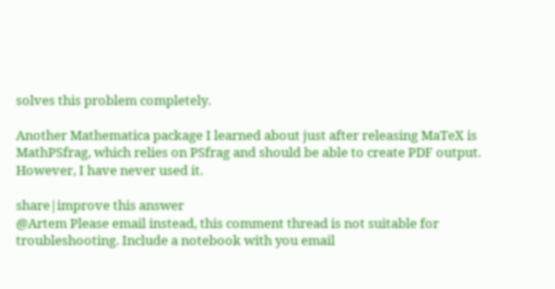solves this problem completely.

Another Mathematica package I learned about just after releasing MaTeX is MathPSfrag, which relies on PSfrag and should be able to create PDF output. However, I have never used it.

share|improve this answer
@Artem Please email instead, this comment thread is not suitable for troubleshooting. Include a notebook with you email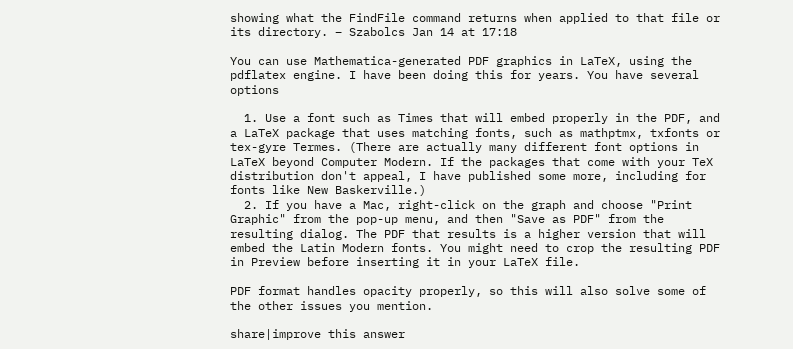showing what the FindFile command returns when applied to that file or its directory. – Szabolcs Jan 14 at 17:18

You can use Mathematica-generated PDF graphics in LaTeX, using the pdflatex engine. I have been doing this for years. You have several options

  1. Use a font such as Times that will embed properly in the PDF, and a LaTeX package that uses matching fonts, such as mathptmx, txfonts or tex-gyre Termes. (There are actually many different font options in LaTeX beyond Computer Modern. If the packages that come with your TeX distribution don't appeal, I have published some more, including for fonts like New Baskerville.)
  2. If you have a Mac, right-click on the graph and choose "Print Graphic" from the pop-up menu, and then "Save as PDF" from the resulting dialog. The PDF that results is a higher version that will embed the Latin Modern fonts. You might need to crop the resulting PDF in Preview before inserting it in your LaTeX file.

PDF format handles opacity properly, so this will also solve some of the other issues you mention.

share|improve this answer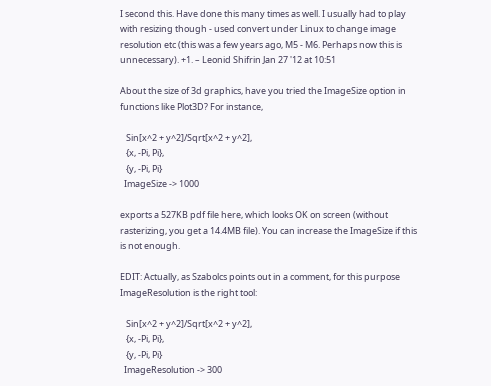I second this. Have done this many times as well. I usually had to play with resizing though - used convert under Linux to change image resolution etc (this was a few years ago, M5 - M6. Perhaps now this is unnecessary). +1. – Leonid Shifrin Jan 27 '12 at 10:51

About the size of 3d graphics, have you tried the ImageSize option in functions like Plot3D? For instance,

   Sin[x^2 + y^2]/Sqrt[x^2 + y^2],
   {x, -Pi, Pi},
   {y, -Pi, Pi}
  ImageSize -> 1000

exports a 527KB pdf file here, which looks OK on screen (without rasterizing, you get a 14.4MB file). You can increase the ImageSize if this is not enough.

EDIT: Actually, as Szabolcs points out in a comment, for this purpose ImageResolution is the right tool:

   Sin[x^2 + y^2]/Sqrt[x^2 + y^2],
   {x, -Pi, Pi},
   {y, -Pi, Pi}
  ImageResolution -> 300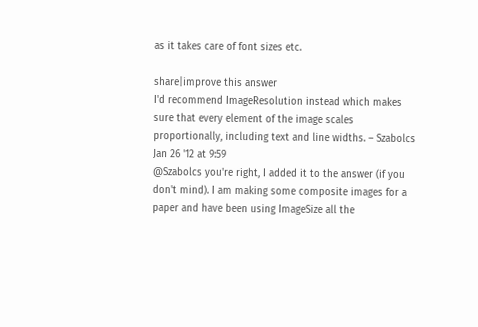as it takes care of font sizes etc.

share|improve this answer
I'd recommend ImageResolution instead which makes sure that every element of the image scales proportionally, including text and line widths. – Szabolcs Jan 26 '12 at 9:59
@Szabolcs you're right, I added it to the answer (if you don't mind). I am making some composite images for a paper and have been using ImageSize all the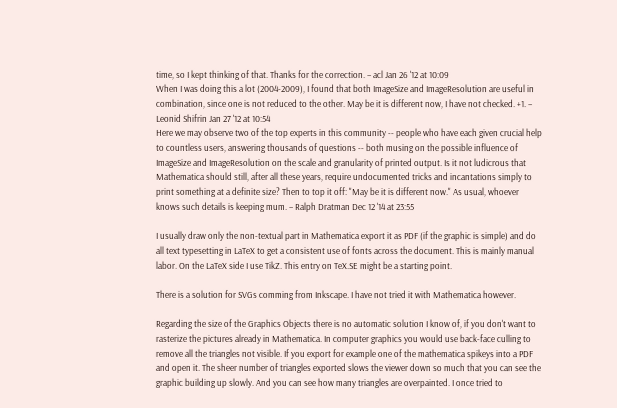time, so I kept thinking of that. Thanks for the correction. – acl Jan 26 '12 at 10:09
When I was doing this a lot (2004-2009), I found that both ImageSize and ImageResolution are useful in combination, since one is not reduced to the other. May be it is different now, I have not checked. +1. – Leonid Shifrin Jan 27 '12 at 10:54
Here we may observe two of the top experts in this community -- people who have each given crucial help to countless users, answering thousands of questions -- both musing on the possible influence of ImageSize and ImageResolution on the scale and granularity of printed output. Is it not ludicrous that Mathematica should still, after all these years, require undocumented tricks and incantations simply to print something at a definite size? Then to top it off: "May be it is different now." As usual, whoever knows such details is keeping mum. – Ralph Dratman Dec 12 '14 at 23:55

I usually draw only the non-textual part in Mathematica export it as PDF (if the graphic is simple) and do all text typesetting in LaTeX to get a consistent use of fonts across the document. This is mainly manual labor. On the LaTeX side I use TikZ. This entry on TeX.SE might be a starting point.

There is a solution for SVGs comming from Inkscape. I have not tried it with Mathematica however.

Regarding the size of the Graphics Objects there is no automatic solution I know of, if you don't want to rasterize the pictures already in Mathematica. In computer graphics you would use back-face culling to remove all the triangles not visible. If you export for example one of the mathematica spikeys into a PDF and open it. The sheer number of triangles exported slows the viewer down so much that you can see the graphic building up slowly. And you can see how many triangles are overpainted. I once tried to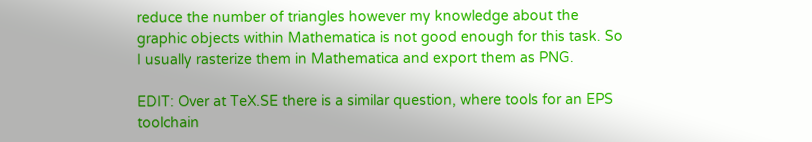reduce the number of triangles however my knowledge about the graphic objects within Mathematica is not good enough for this task. So I usually rasterize them in Mathematica and export them as PNG.

EDIT: Over at TeX.SE there is a similar question, where tools for an EPS toolchain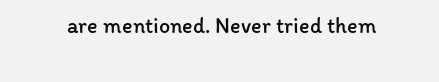are mentioned. Never tried them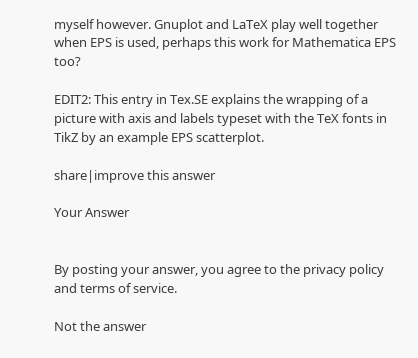myself however. Gnuplot and LaTeX play well together when EPS is used, perhaps this work for Mathematica EPS too?

EDIT2: This entry in Tex.SE explains the wrapping of a picture with axis and labels typeset with the TeX fonts in TikZ by an example EPS scatterplot.

share|improve this answer

Your Answer


By posting your answer, you agree to the privacy policy and terms of service.

Not the answer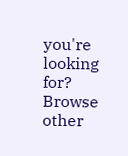you're looking for? Browse other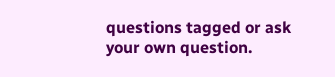questions tagged or ask your own question.